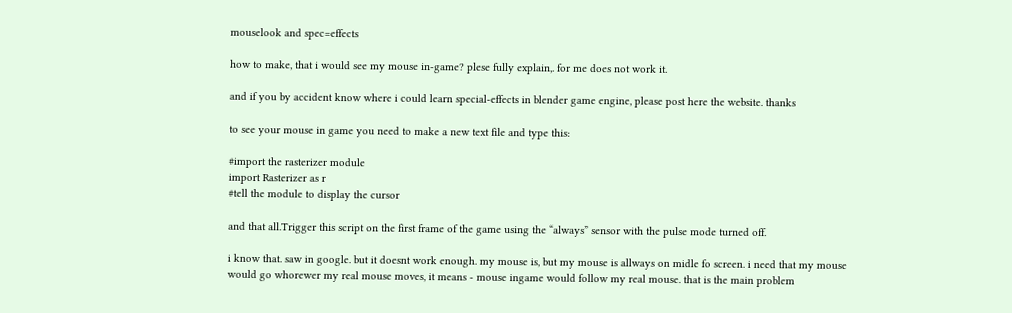mouselook and spec=effects

how to make, that i would see my mouse in-game? plese fully explain,. for me does not work it.

and if you by accident know where i could learn special-effects in blender game engine, please post here the website. thanks

to see your mouse in game you need to make a new text file and type this:

#import the rasterizer module
import Rasterizer as r
#tell the module to display the cursor

and that all.Trigger this script on the first frame of the game using the “always” sensor with the pulse mode turned off.

i know that. saw in google. but it doesnt work enough. my mouse is, but my mouse is allways on midle fo screen. i need that my mouse would go whorewer my real mouse moves, it means - mouse ingame would follow my real mouse. that is the main problem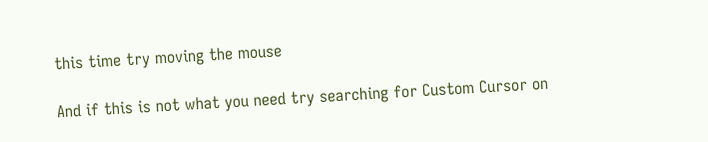this time try moving the mouse

And if this is not what you need try searching for Custom Cursor on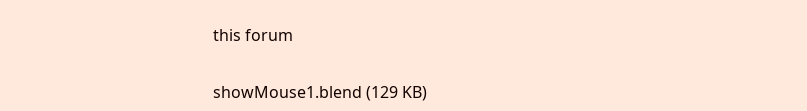this forum


showMouse1.blend (129 KB)